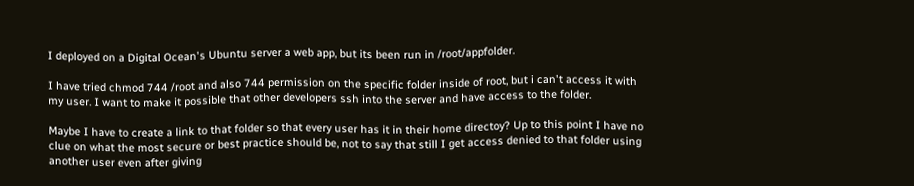I deployed on a Digital Ocean's Ubuntu server a web app, but its been run in /root/appfolder.

I have tried chmod 744 /root and also 744 permission on the specific folder inside of root, but i can't access it with my user. I want to make it possible that other developers ssh into the server and have access to the folder.

Maybe I have to create a link to that folder so that every user has it in their home directoy? Up to this point I have no clue on what the most secure or best practice should be, not to say that still I get access denied to that folder using another user even after giving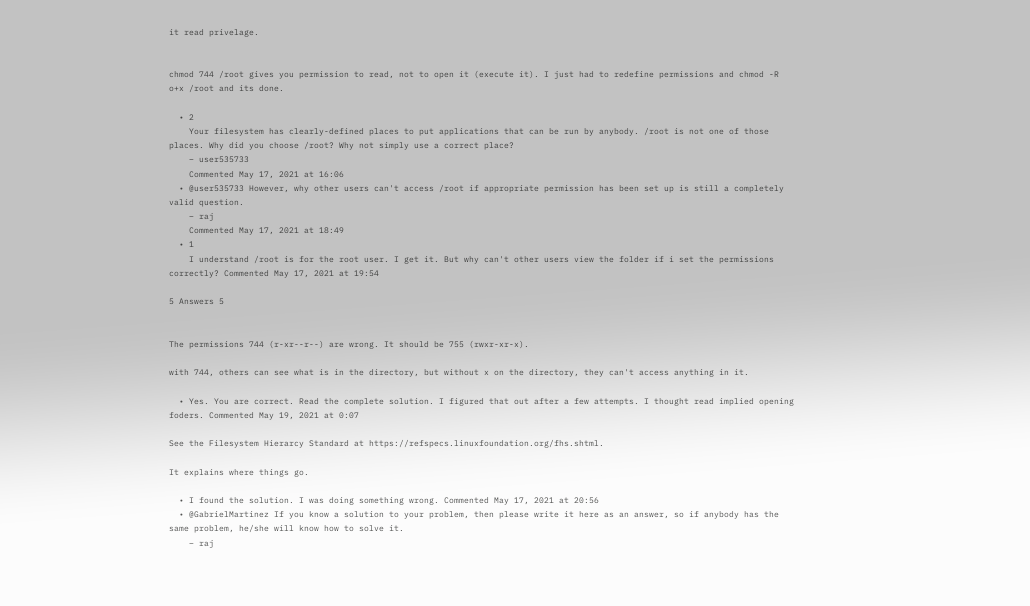it read privelage.


chmod 744 /root gives you permission to read, not to open it (execute it). I just had to redefine permissions and chmod -R o+x /root and its done.

  • 2
    Your filesystem has clearly-defined places to put applications that can be run by anybody. /root is not one of those places. Why did you choose /root? Why not simply use a correct place?
    – user535733
    Commented May 17, 2021 at 16:06
  • @user535733 However, why other users can't access /root if appropriate permission has been set up is still a completely valid question.
    – raj
    Commented May 17, 2021 at 18:49
  • 1
    I understand /root is for the root user. I get it. But why can't other users view the folder if i set the permissions correctly? Commented May 17, 2021 at 19:54

5 Answers 5


The permissions 744 (r-xr--r--) are wrong. It should be 755 (rwxr-xr-x).

with 744, others can see what is in the directory, but without x on the directory, they can't access anything in it.

  • Yes. You are correct. Read the complete solution. I figured that out after a few attempts. I thought read implied opening foders. Commented May 19, 2021 at 0:07

See the Filesystem Hierarcy Standard at https://refspecs.linuxfoundation.org/fhs.shtml.

It explains where things go.

  • I found the solution. I was doing something wrong. Commented May 17, 2021 at 20:56
  • @GabrielMartinez If you know a solution to your problem, then please write it here as an answer, so if anybody has the same problem, he/she will know how to solve it.
    – raj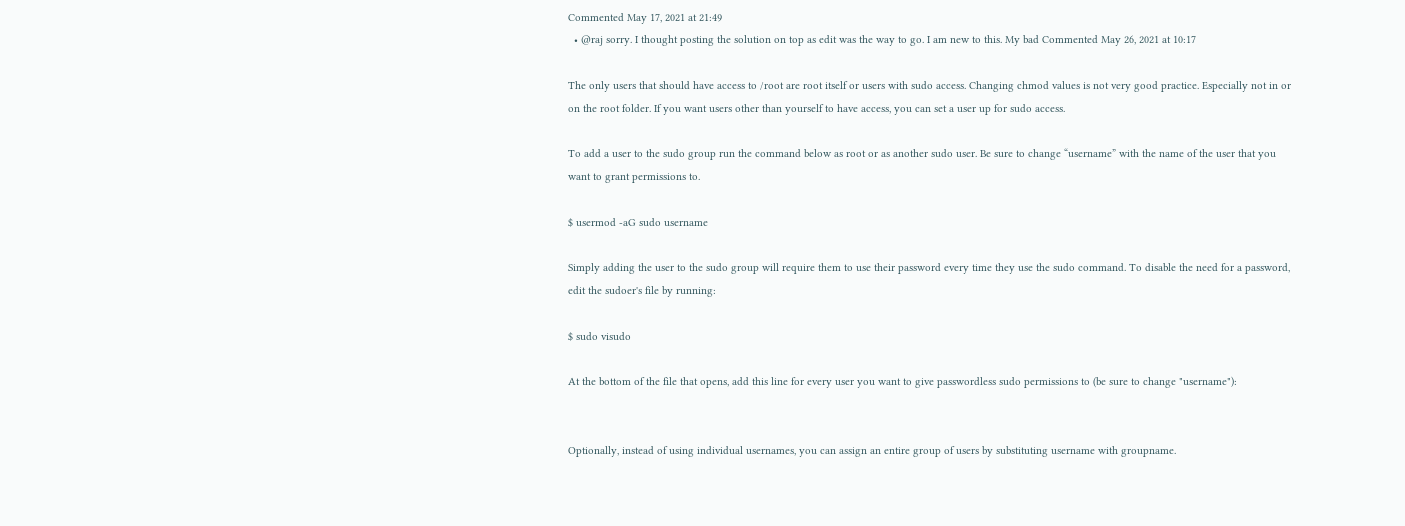Commented May 17, 2021 at 21:49
  • @raj sorry. I thought posting the solution on top as edit was the way to go. I am new to this. My bad Commented May 26, 2021 at 10:17

The only users that should have access to /root are root itself or users with sudo access. Changing chmod values is not very good practice. Especially not in or on the root folder. If you want users other than yourself to have access, you can set a user up for sudo access.

To add a user to the sudo group run the command below as root or as another sudo user. Be sure to change “username” with the name of the user that you want to grant permissions to.

$ usermod -aG sudo username

Simply adding the user to the sudo group will require them to use their password every time they use the sudo command. To disable the need for a password, edit the sudoer's file by running:

$ sudo visudo

At the bottom of the file that opens, add this line for every user you want to give passwordless sudo permissions to (be sure to change "username"):


Optionally, instead of using individual usernames, you can assign an entire group of users by substituting username with groupname.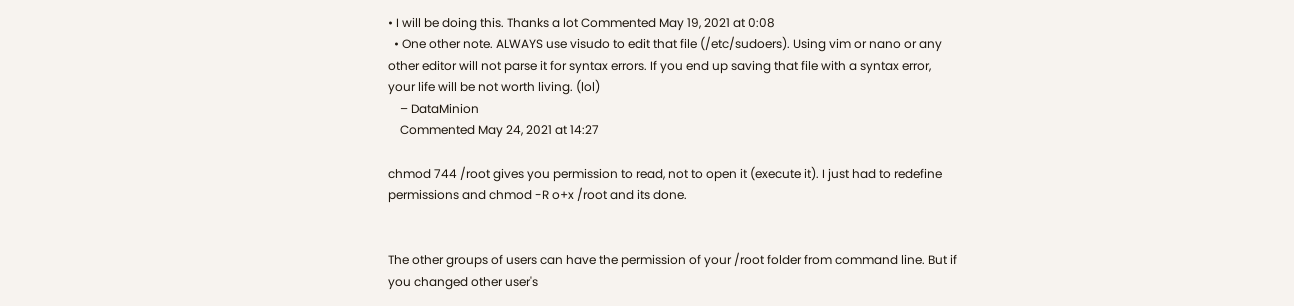• I will be doing this. Thanks a lot Commented May 19, 2021 at 0:08
  • One other note. ALWAYS use visudo to edit that file (/etc/sudoers). Using vim or nano or any other editor will not parse it for syntax errors. If you end up saving that file with a syntax error, your life will be not worth living. (lol)
    – DataMinion
    Commented May 24, 2021 at 14:27

chmod 744 /root gives you permission to read, not to open it (execute it). I just had to redefine permissions and chmod -R o+x /root and its done.


The other groups of users can have the permission of your /root folder from command line. But if you changed other user's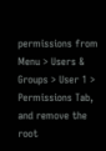permissions from Menu > Users & Groups > User 1 > Permissions Tab, and remove the root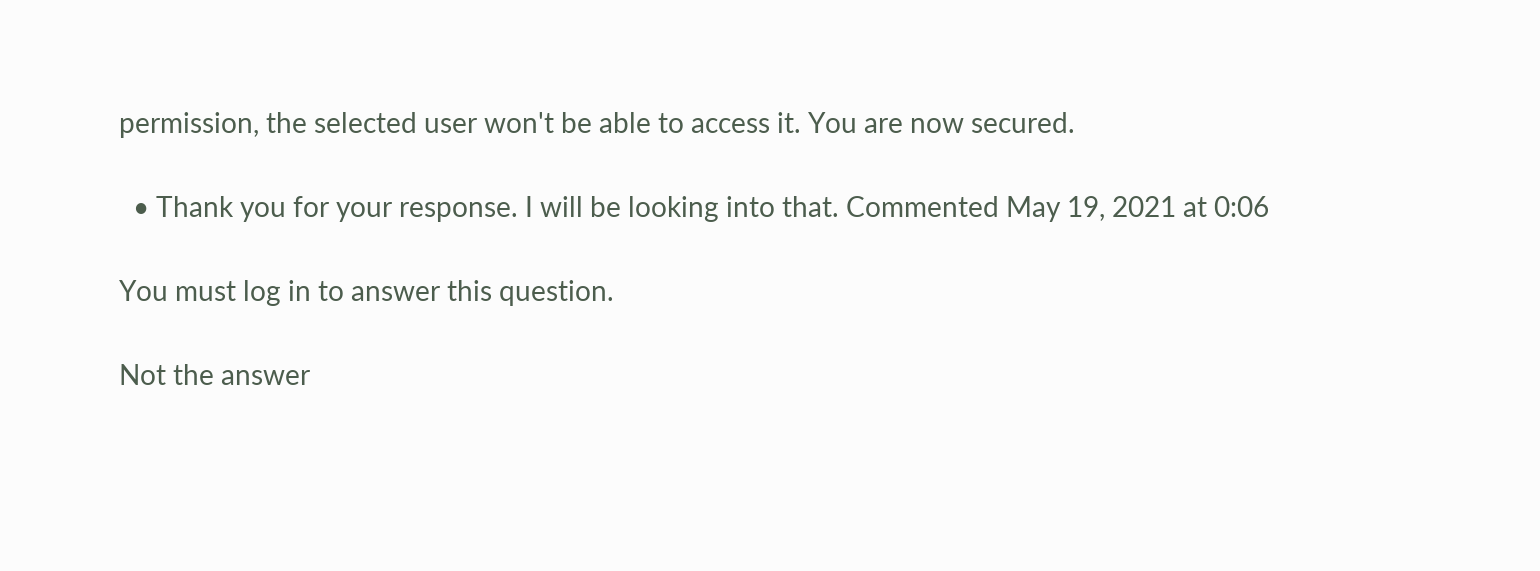permission, the selected user won't be able to access it. You are now secured.

  • Thank you for your response. I will be looking into that. Commented May 19, 2021 at 0:06

You must log in to answer this question.

Not the answer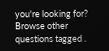you're looking for? Browse other questions tagged .